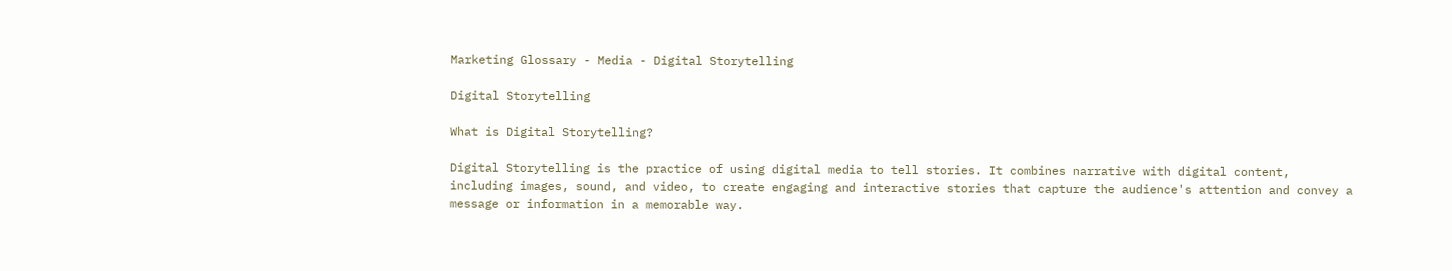Marketing Glossary - Media - Digital Storytelling

Digital Storytelling

What is Digital Storytelling?

Digital Storytelling is the practice of using digital media to tell stories. It combines narrative with digital content, including images, sound, and video, to create engaging and interactive stories that capture the audience's attention and convey a message or information in a memorable way.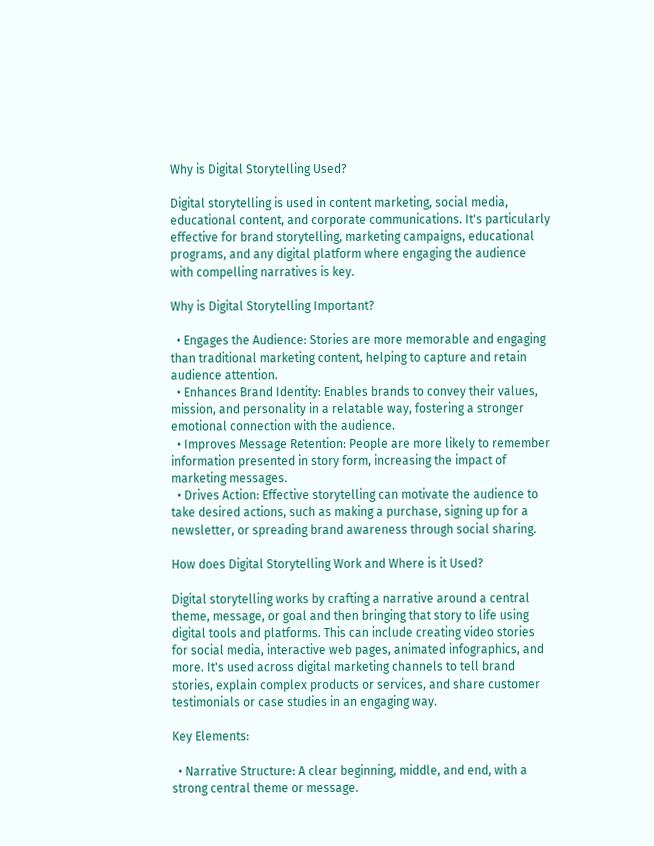Why is Digital Storytelling Used?

Digital storytelling is used in content marketing, social media, educational content, and corporate communications. It's particularly effective for brand storytelling, marketing campaigns, educational programs, and any digital platform where engaging the audience with compelling narratives is key.

Why is Digital Storytelling Important?

  • Engages the Audience: Stories are more memorable and engaging than traditional marketing content, helping to capture and retain audience attention.
  • Enhances Brand Identity: Enables brands to convey their values, mission, and personality in a relatable way, fostering a stronger emotional connection with the audience.
  • Improves Message Retention: People are more likely to remember information presented in story form, increasing the impact of marketing messages.
  • Drives Action: Effective storytelling can motivate the audience to take desired actions, such as making a purchase, signing up for a newsletter, or spreading brand awareness through social sharing.

How does Digital Storytelling Work and Where is it Used?

Digital storytelling works by crafting a narrative around a central theme, message, or goal and then bringing that story to life using digital tools and platforms. This can include creating video stories for social media, interactive web pages, animated infographics, and more. It's used across digital marketing channels to tell brand stories, explain complex products or services, and share customer testimonials or case studies in an engaging way.

Key Elements:

  • Narrative Structure: A clear beginning, middle, and end, with a strong central theme or message.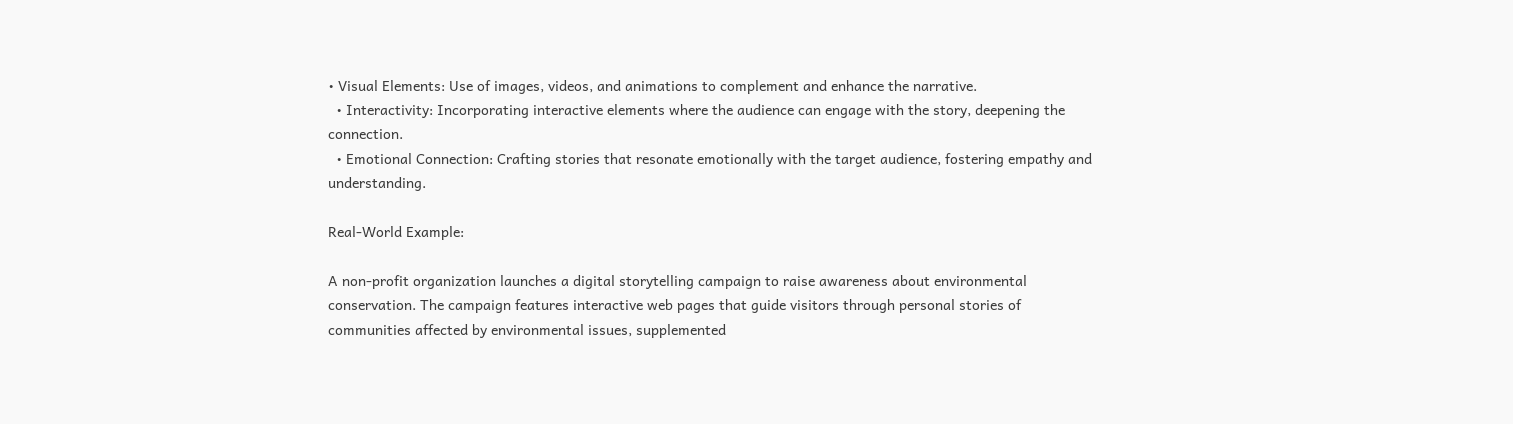• Visual Elements: Use of images, videos, and animations to complement and enhance the narrative.
  • Interactivity: Incorporating interactive elements where the audience can engage with the story, deepening the connection.
  • Emotional Connection: Crafting stories that resonate emotionally with the target audience, fostering empathy and understanding.

Real-World Example:

A non-profit organization launches a digital storytelling campaign to raise awareness about environmental conservation. The campaign features interactive web pages that guide visitors through personal stories of communities affected by environmental issues, supplemented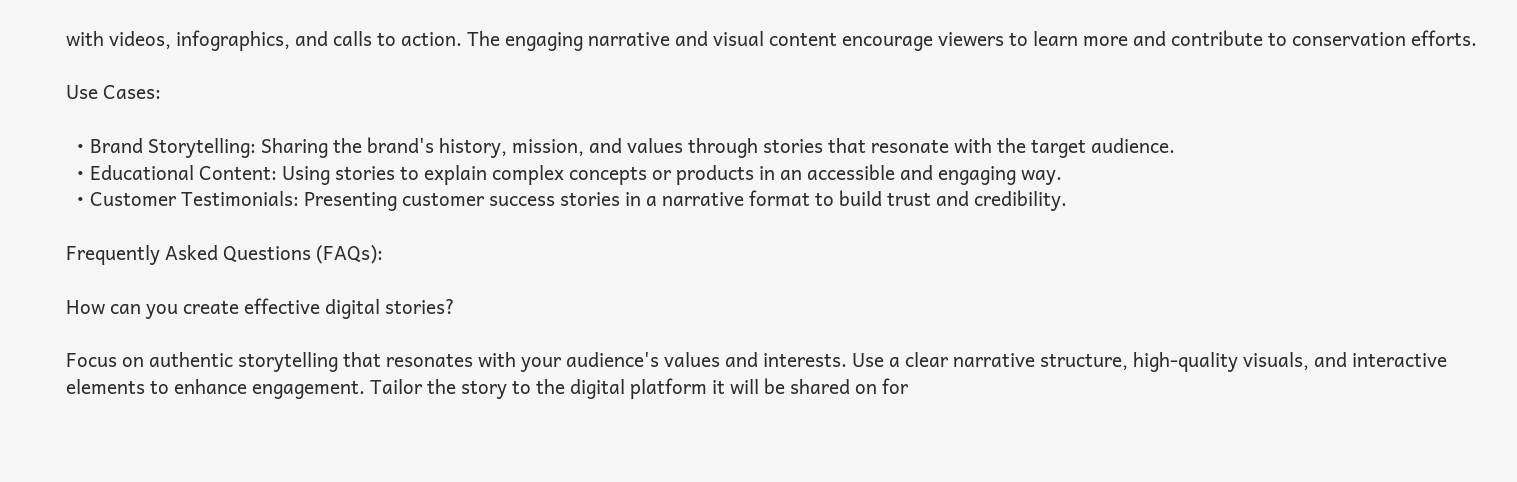with videos, infographics, and calls to action. The engaging narrative and visual content encourage viewers to learn more and contribute to conservation efforts.

Use Cases:

  • Brand Storytelling: Sharing the brand's history, mission, and values through stories that resonate with the target audience.
  • Educational Content: Using stories to explain complex concepts or products in an accessible and engaging way.
  • Customer Testimonials: Presenting customer success stories in a narrative format to build trust and credibility.

Frequently Asked Questions (FAQs):

How can you create effective digital stories?

Focus on authentic storytelling that resonates with your audience's values and interests. Use a clear narrative structure, high-quality visuals, and interactive elements to enhance engagement. Tailor the story to the digital platform it will be shared on for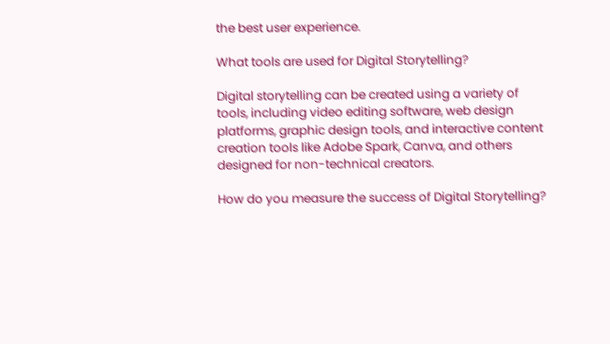the best user experience.

What tools are used for Digital Storytelling?

Digital storytelling can be created using a variety of tools, including video editing software, web design platforms, graphic design tools, and interactive content creation tools like Adobe Spark, Canva, and others designed for non-technical creators.

How do you measure the success of Digital Storytelling?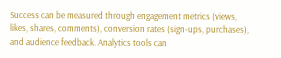Success can be measured through engagement metrics (views, likes, shares, comments), conversion rates (sign-ups, purchases), and audience feedback. Analytics tools can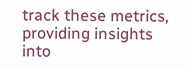track these metrics, providing insights into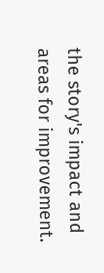the story's impact and areas for improvement.